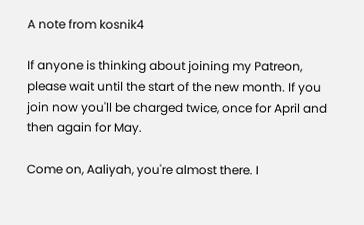A note from kosnik4

If anyone is thinking about joining my Patreon, please wait until the start of the new month. If you join now you'll be charged twice, once for April and then again for May.

Come on, Aaliyah, you're almost there. I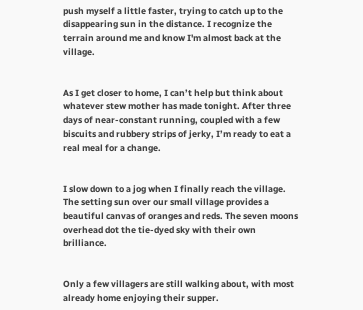push myself a little faster, trying to catch up to the disappearing sun in the distance. I recognize the terrain around me and know I'm almost back at the village.


As I get closer to home, I can’t help but think about whatever stew mother has made tonight. After three days of near-constant running, coupled with a few biscuits and rubbery strips of jerky, I’m ready to eat a real meal for a change.


I slow down to a jog when I finally reach the village. The setting sun over our small village provides a beautiful canvas of oranges and reds. The seven moons overhead dot the tie-dyed sky with their own brilliance.


Only a few villagers are still walking about, with most already home enjoying their supper.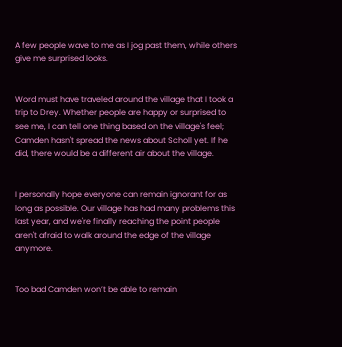A few people wave to me as I jog past them, while others give me surprised looks.


Word must have traveled around the village that I took a trip to Drey. Whether people are happy or surprised to see me, I can tell one thing based on the village's feel; Camden hasn't spread the news about Scholl yet. If he did, there would be a different air about the village.


I personally hope everyone can remain ignorant for as long as possible. Our village has had many problems this last year, and we're finally reaching the point people aren't afraid to walk around the edge of the village anymore.


Too bad Camden won’t be able to remain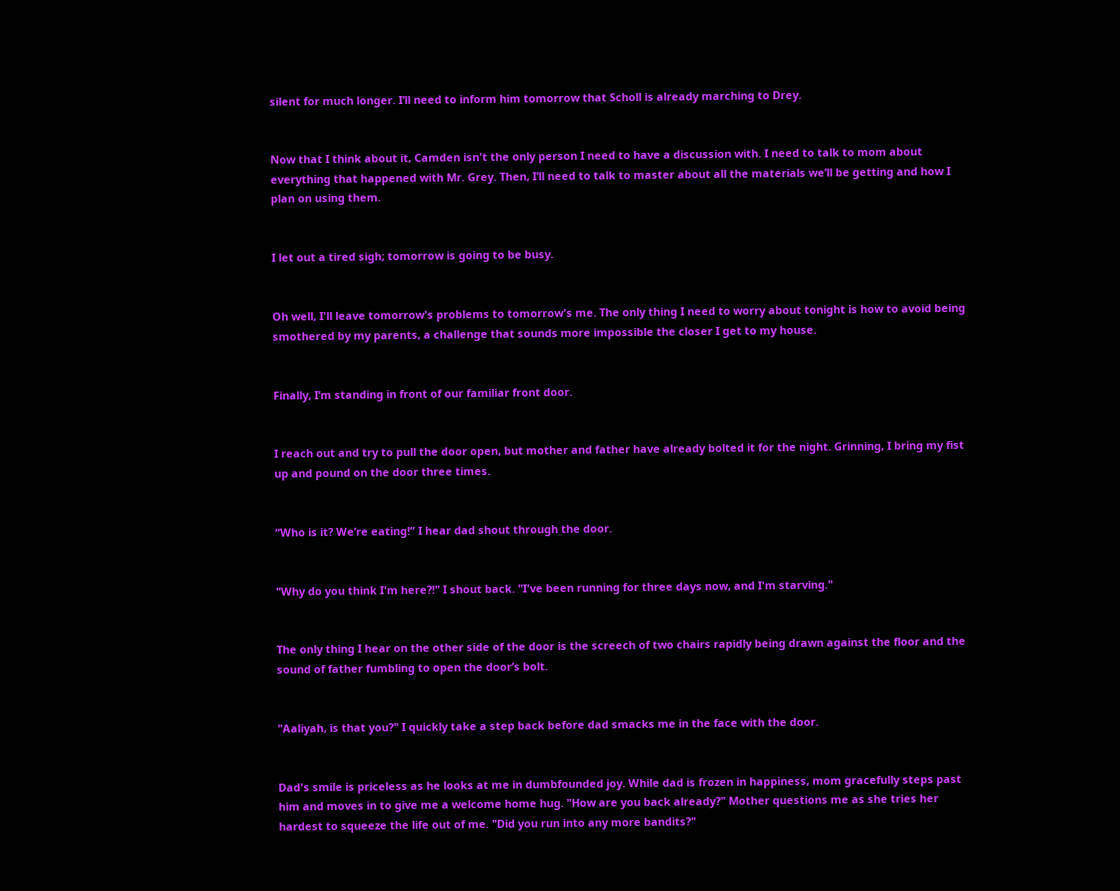silent for much longer. I’ll need to inform him tomorrow that Scholl is already marching to Drey.


Now that I think about it, Camden isn't the only person I need to have a discussion with. I need to talk to mom about everything that happened with Mr. Grey. Then, I’ll need to talk to master about all the materials we’ll be getting and how I plan on using them.


I let out a tired sigh; tomorrow is going to be busy.


Oh well, I'll leave tomorrow's problems to tomorrow's me. The only thing I need to worry about tonight is how to avoid being smothered by my parents, a challenge that sounds more impossible the closer I get to my house.


Finally, I’m standing in front of our familiar front door.


I reach out and try to pull the door open, but mother and father have already bolted it for the night. Grinning, I bring my fist up and pound on the door three times.


“Who is it? We’re eating!” I hear dad shout through the door.


"Why do you think I'm here?!" I shout back. "I've been running for three days now, and I'm starving."


The only thing I hear on the other side of the door is the screech of two chairs rapidly being drawn against the floor and the sound of father fumbling to open the door’s bolt.


"Aaliyah, is that you?" I quickly take a step back before dad smacks me in the face with the door.


Dad's smile is priceless as he looks at me in dumbfounded joy. While dad is frozen in happiness, mom gracefully steps past him and moves in to give me a welcome home hug. "How are you back already?" Mother questions me as she tries her hardest to squeeze the life out of me. "Did you run into any more bandits?"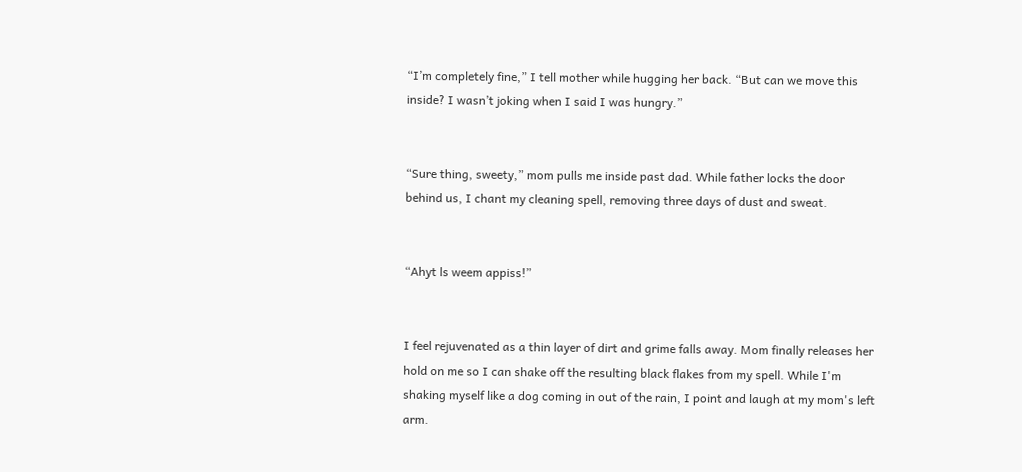“I’m completely fine,” I tell mother while hugging her back. “But can we move this inside? I wasn’t joking when I said I was hungry.”


“Sure thing, sweety,” mom pulls me inside past dad. While father locks the door behind us, I chant my cleaning spell, removing three days of dust and sweat.


“Ahyt ls weem appiss!”


I feel rejuvenated as a thin layer of dirt and grime falls away. Mom finally releases her hold on me so I can shake off the resulting black flakes from my spell. While I'm shaking myself like a dog coming in out of the rain, I point and laugh at my mom's left arm.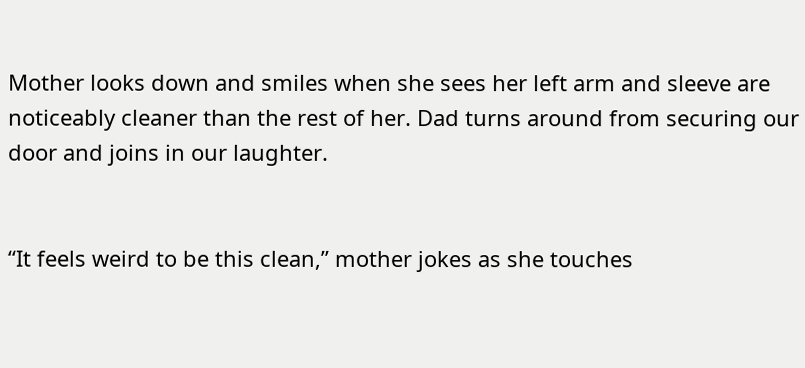Mother looks down and smiles when she sees her left arm and sleeve are noticeably cleaner than the rest of her. Dad turns around from securing our door and joins in our laughter.


“It feels weird to be this clean,” mother jokes as she touches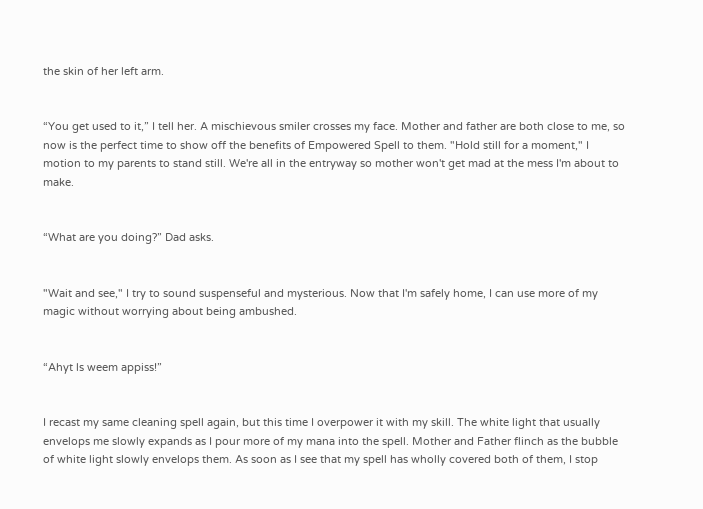the skin of her left arm.


“You get used to it,” I tell her. A mischievous smiler crosses my face. Mother and father are both close to me, so now is the perfect time to show off the benefits of Empowered Spell to them. "Hold still for a moment," I motion to my parents to stand still. We're all in the entryway so mother won't get mad at the mess I'm about to make.


“What are you doing?” Dad asks.


"Wait and see," I try to sound suspenseful and mysterious. Now that I'm safely home, I can use more of my magic without worrying about being ambushed.


“Ahyt ls weem appiss!”


I recast my same cleaning spell again, but this time I overpower it with my skill. The white light that usually envelops me slowly expands as I pour more of my mana into the spell. Mother and Father flinch as the bubble of white light slowly envelops them. As soon as I see that my spell has wholly covered both of them, I stop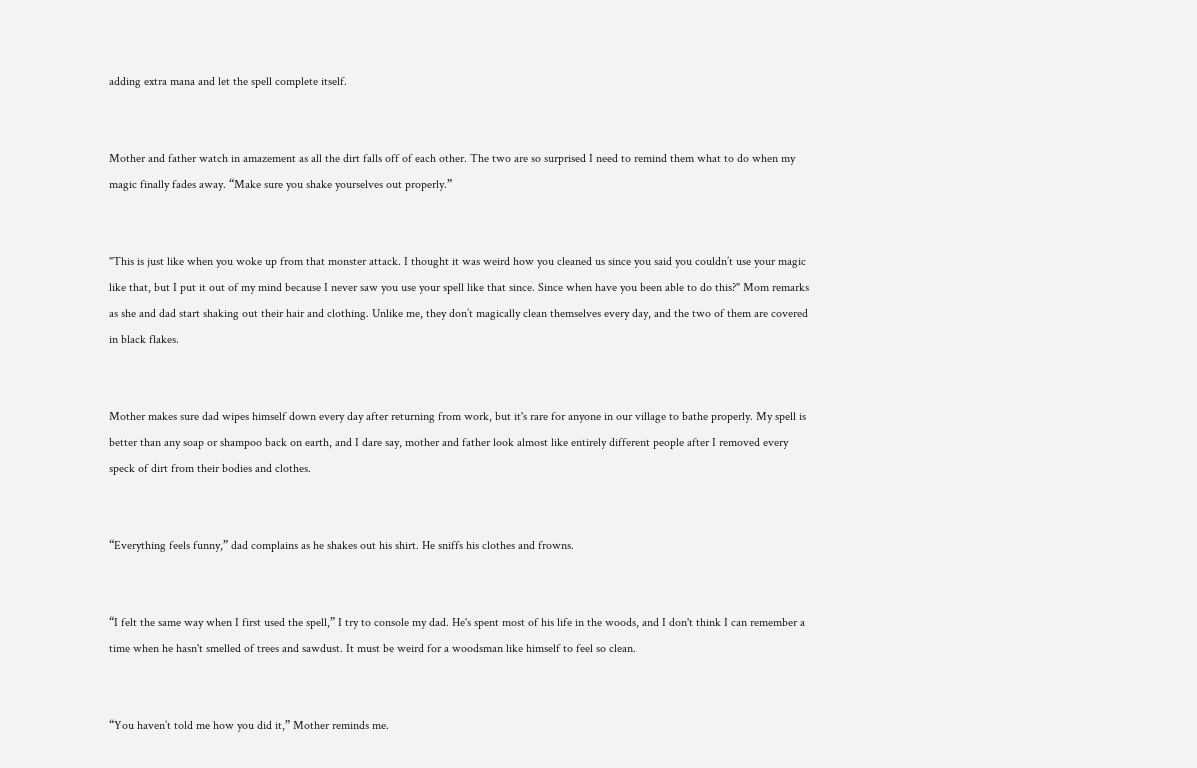adding extra mana and let the spell complete itself.


Mother and father watch in amazement as all the dirt falls off of each other. The two are so surprised I need to remind them what to do when my magic finally fades away. “Make sure you shake yourselves out properly.”


"This is just like when you woke up from that monster attack. I thought it was weird how you cleaned us since you said you couldn’t use your magic like that, but I put it out of my mind because I never saw you use your spell like that since. Since when have you been able to do this?" Mom remarks as she and dad start shaking out their hair and clothing. Unlike me, they don’t magically clean themselves every day, and the two of them are covered in black flakes.


Mother makes sure dad wipes himself down every day after returning from work, but it's rare for anyone in our village to bathe properly. My spell is better than any soap or shampoo back on earth, and I dare say, mother and father look almost like entirely different people after I removed every speck of dirt from their bodies and clothes.


“Everything feels funny,” dad complains as he shakes out his shirt. He sniffs his clothes and frowns.


“I felt the same way when I first used the spell,” I try to console my dad. He's spent most of his life in the woods, and I don't think I can remember a time when he hasn't smelled of trees and sawdust. It must be weird for a woodsman like himself to feel so clean.


“You haven’t told me how you did it,” Mother reminds me.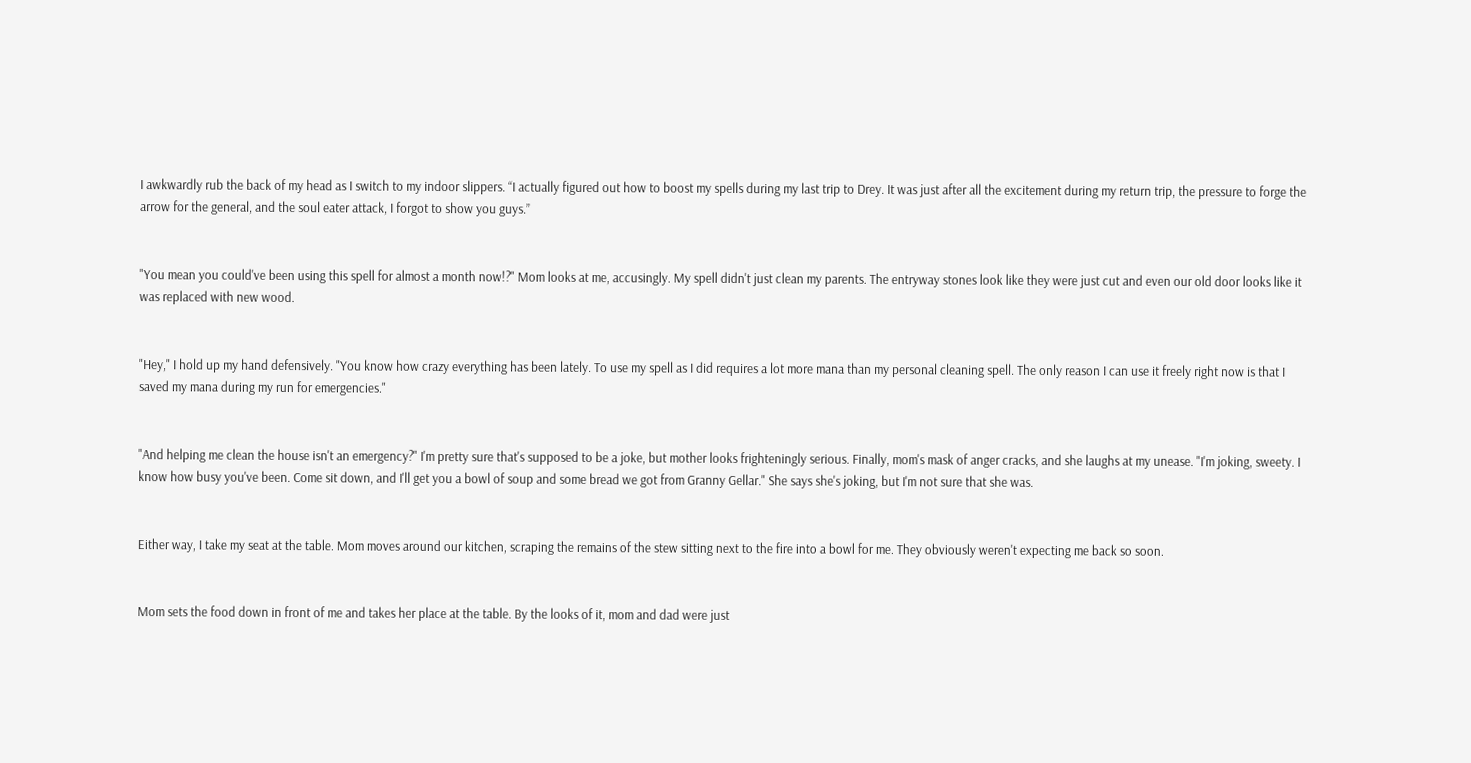I awkwardly rub the back of my head as I switch to my indoor slippers. “I actually figured out how to boost my spells during my last trip to Drey. It was just after all the excitement during my return trip, the pressure to forge the arrow for the general, and the soul eater attack, I forgot to show you guys.”


"You mean you could've been using this spell for almost a month now!?" Mom looks at me, accusingly. My spell didn't just clean my parents. The entryway stones look like they were just cut and even our old door looks like it was replaced with new wood.


"Hey," I hold up my hand defensively. "You know how crazy everything has been lately. To use my spell as I did requires a lot more mana than my personal cleaning spell. The only reason I can use it freely right now is that I saved my mana during my run for emergencies."


"And helping me clean the house isn't an emergency?" I'm pretty sure that's supposed to be a joke, but mother looks frighteningly serious. Finally, mom's mask of anger cracks, and she laughs at my unease. "I'm joking, sweety. I know how busy you've been. Come sit down, and I'll get you a bowl of soup and some bread we got from Granny Gellar." She says she's joking, but I'm not sure that she was.


Either way, I take my seat at the table. Mom moves around our kitchen, scraping the remains of the stew sitting next to the fire into a bowl for me. They obviously weren't expecting me back so soon.


Mom sets the food down in front of me and takes her place at the table. By the looks of it, mom and dad were just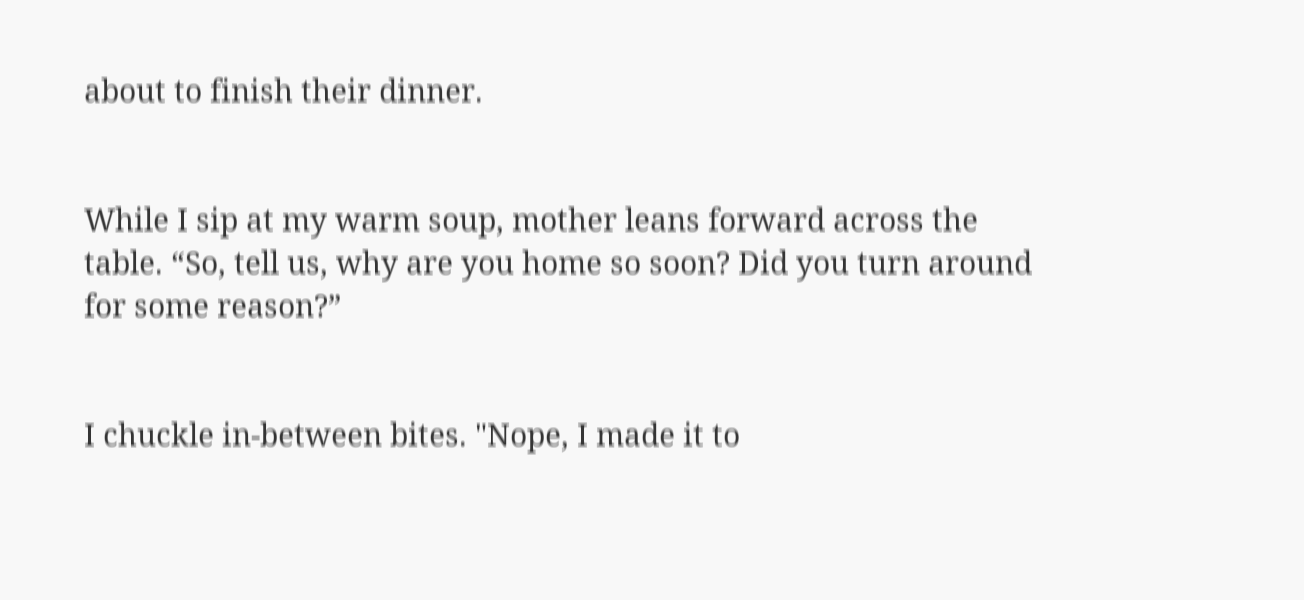about to finish their dinner.


While I sip at my warm soup, mother leans forward across the table. “So, tell us, why are you home so soon? Did you turn around for some reason?”


I chuckle in-between bites. "Nope, I made it to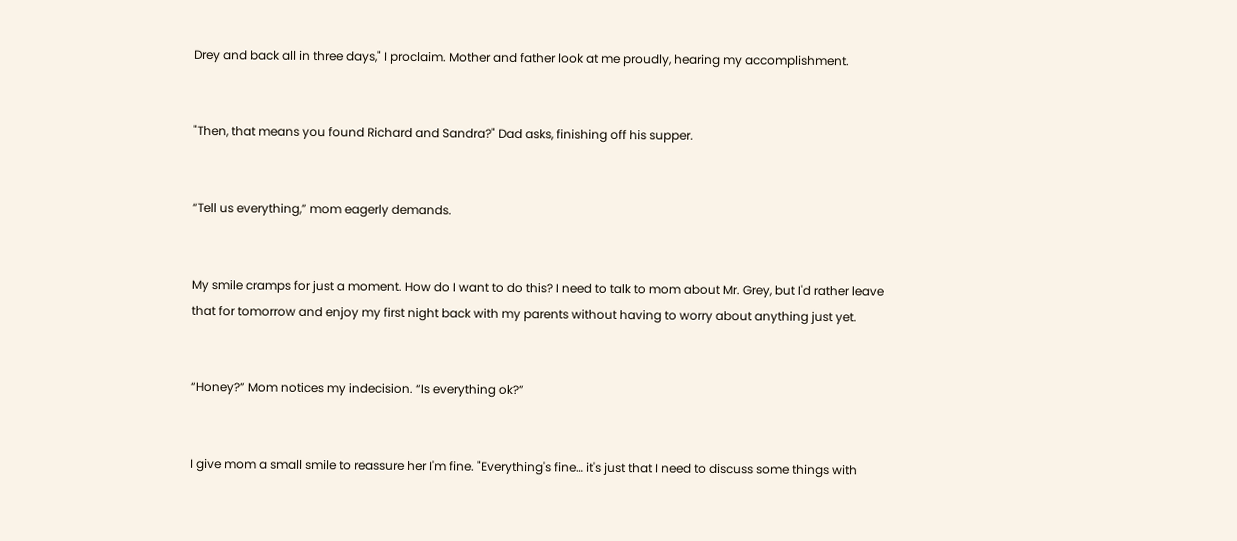Drey and back all in three days," I proclaim. Mother and father look at me proudly, hearing my accomplishment.


"Then, that means you found Richard and Sandra?" Dad asks, finishing off his supper.


“Tell us everything,” mom eagerly demands.


My smile cramps for just a moment. How do I want to do this? I need to talk to mom about Mr. Grey, but I'd rather leave that for tomorrow and enjoy my first night back with my parents without having to worry about anything just yet.


“Honey?” Mom notices my indecision. “Is everything ok?”


I give mom a small smile to reassure her I'm fine. "Everything's fine… it's just that I need to discuss some things with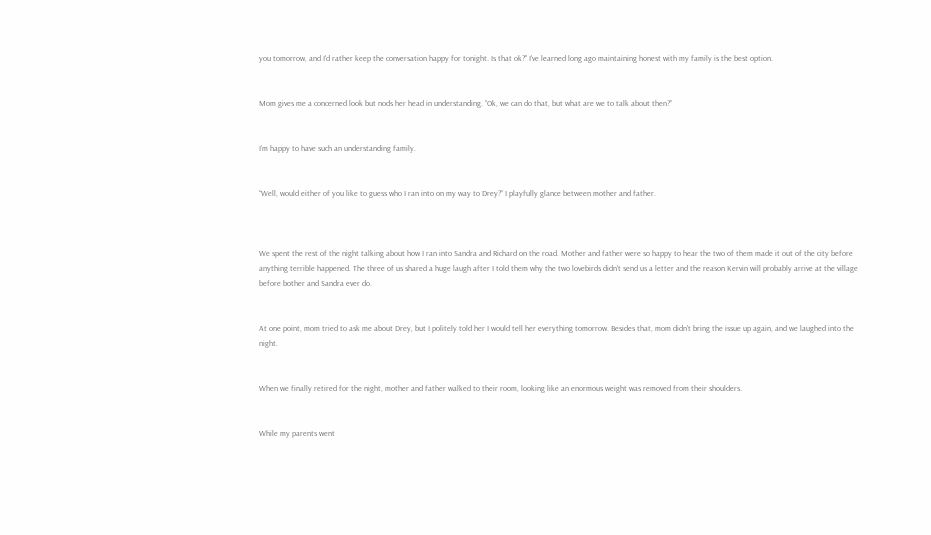you tomorrow, and I'd rather keep the conversation happy for tonight. Is that ok?" I've learned long ago maintaining honest with my family is the best option.


Mom gives me a concerned look but nods her head in understanding. “Ok, we can do that, but what are we to talk about then?”


I’m happy to have such an understanding family.


“Well, would either of you like to guess who I ran into on my way to Drey?” I playfully glance between mother and father.



We spent the rest of the night talking about how I ran into Sandra and Richard on the road. Mother and father were so happy to hear the two of them made it out of the city before anything terrible happened. The three of us shared a huge laugh after I told them why the two lovebirds didn't send us a letter and the reason Kervin will probably arrive at the village before bother and Sandra ever do.


At one point, mom tried to ask me about Drey, but I politely told her I would tell her everything tomorrow. Besides that, mom didn't bring the issue up again, and we laughed into the night.


When we finally retired for the night, mother and father walked to their room, looking like an enormous weight was removed from their shoulders.


While my parents went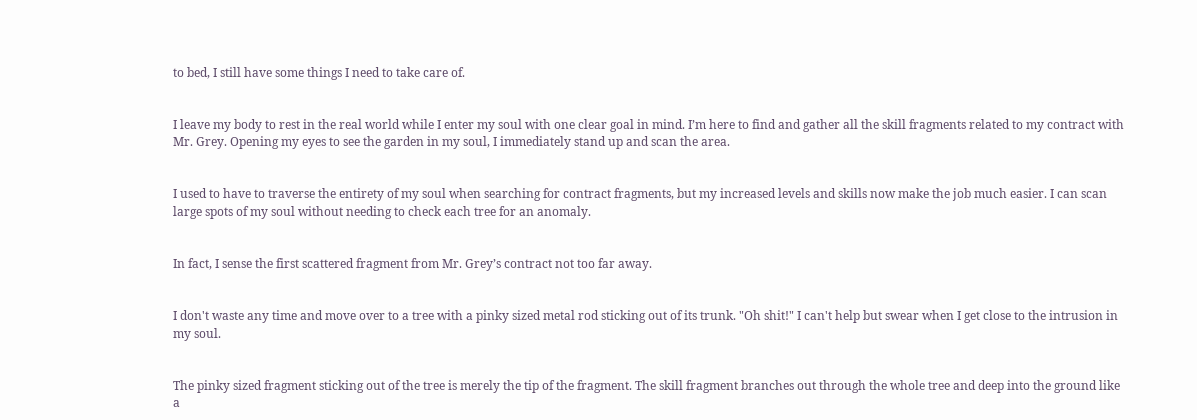to bed, I still have some things I need to take care of.


I leave my body to rest in the real world while I enter my soul with one clear goal in mind. I’m here to find and gather all the skill fragments related to my contract with Mr. Grey. Opening my eyes to see the garden in my soul, I immediately stand up and scan the area.


I used to have to traverse the entirety of my soul when searching for contract fragments, but my increased levels and skills now make the job much easier. I can scan large spots of my soul without needing to check each tree for an anomaly.


In fact, I sense the first scattered fragment from Mr. Grey’s contract not too far away.


I don't waste any time and move over to a tree with a pinky sized metal rod sticking out of its trunk. "Oh shit!" I can't help but swear when I get close to the intrusion in my soul.


The pinky sized fragment sticking out of the tree is merely the tip of the fragment. The skill fragment branches out through the whole tree and deep into the ground like a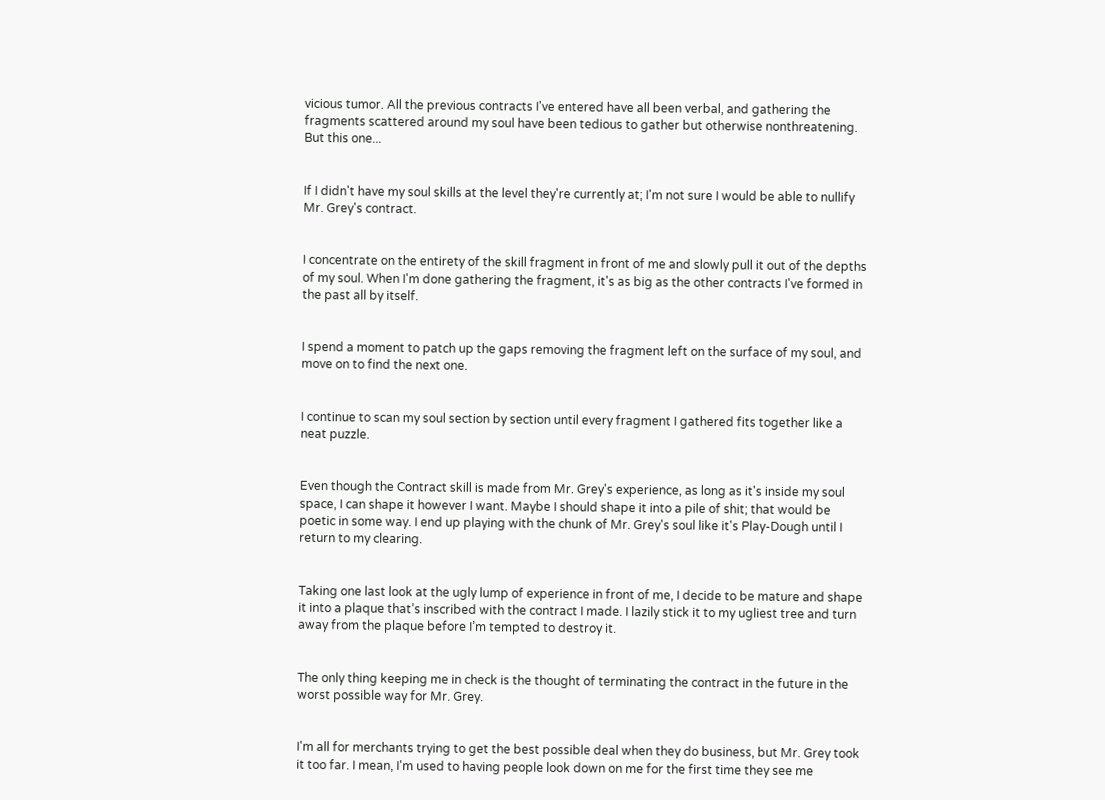vicious tumor. All the previous contracts I've entered have all been verbal, and gathering the fragments scattered around my soul have been tedious to gather but otherwise nonthreatening. But this one...


If I didn't have my soul skills at the level they're currently at; I'm not sure I would be able to nullify Mr. Grey's contract.


I concentrate on the entirety of the skill fragment in front of me and slowly pull it out of the depths of my soul. When I'm done gathering the fragment, it's as big as the other contracts I've formed in the past all by itself.


I spend a moment to patch up the gaps removing the fragment left on the surface of my soul, and move on to find the next one.


I continue to scan my soul section by section until every fragment I gathered fits together like a neat puzzle.


Even though the Contract skill is made from Mr. Grey's experience, as long as it's inside my soul space, I can shape it however I want. Maybe I should shape it into a pile of shit; that would be poetic in some way. I end up playing with the chunk of Mr. Grey's soul like it's Play-Dough until I return to my clearing.


Taking one last look at the ugly lump of experience in front of me, I decide to be mature and shape it into a plaque that’s inscribed with the contract I made. I lazily stick it to my ugliest tree and turn away from the plaque before I’m tempted to destroy it.


The only thing keeping me in check is the thought of terminating the contract in the future in the worst possible way for Mr. Grey.


I'm all for merchants trying to get the best possible deal when they do business, but Mr. Grey took it too far. I mean, I'm used to having people look down on me for the first time they see me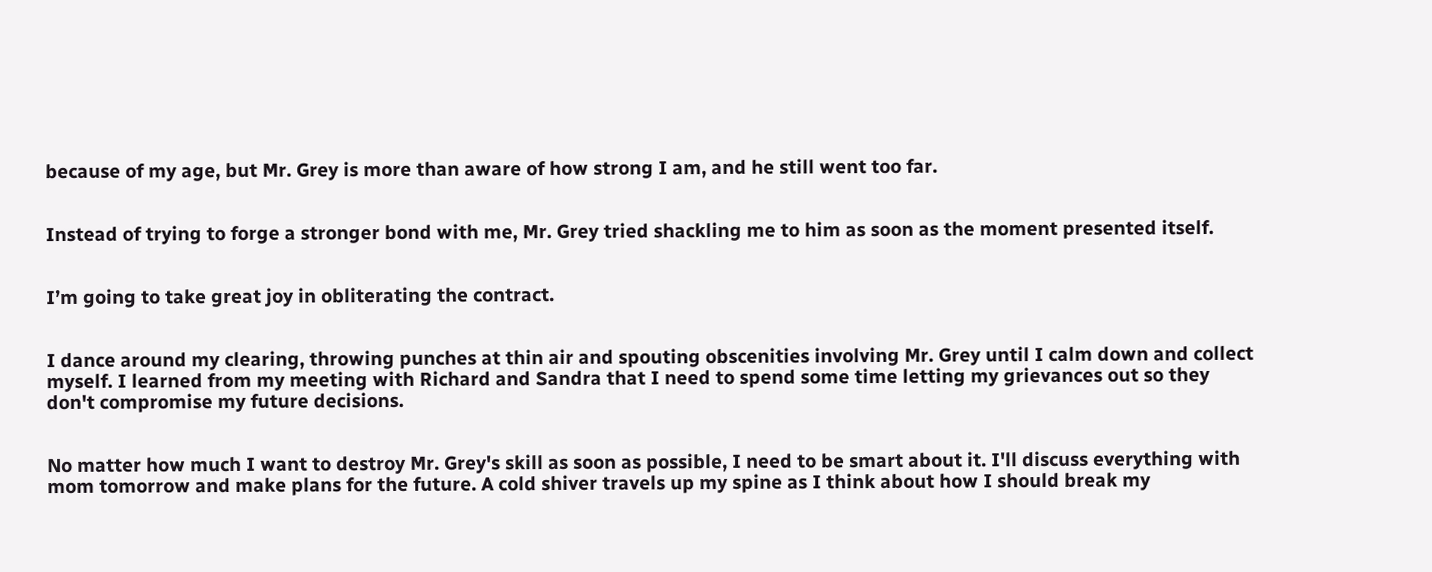because of my age, but Mr. Grey is more than aware of how strong I am, and he still went too far.


Instead of trying to forge a stronger bond with me, Mr. Grey tried shackling me to him as soon as the moment presented itself.


I’m going to take great joy in obliterating the contract.


I dance around my clearing, throwing punches at thin air and spouting obscenities involving Mr. Grey until I calm down and collect myself. I learned from my meeting with Richard and Sandra that I need to spend some time letting my grievances out so they don't compromise my future decisions.


No matter how much I want to destroy Mr. Grey's skill as soon as possible, I need to be smart about it. I'll discuss everything with mom tomorrow and make plans for the future. A cold shiver travels up my spine as I think about how I should break my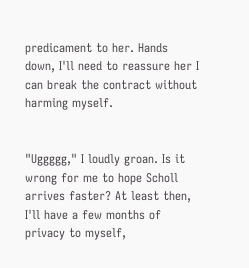predicament to her. Hands down, I'll need to reassure her I can break the contract without harming myself.


"Uggggg," I loudly groan. Is it wrong for me to hope Scholl arrives faster? At least then, I'll have a few months of privacy to myself,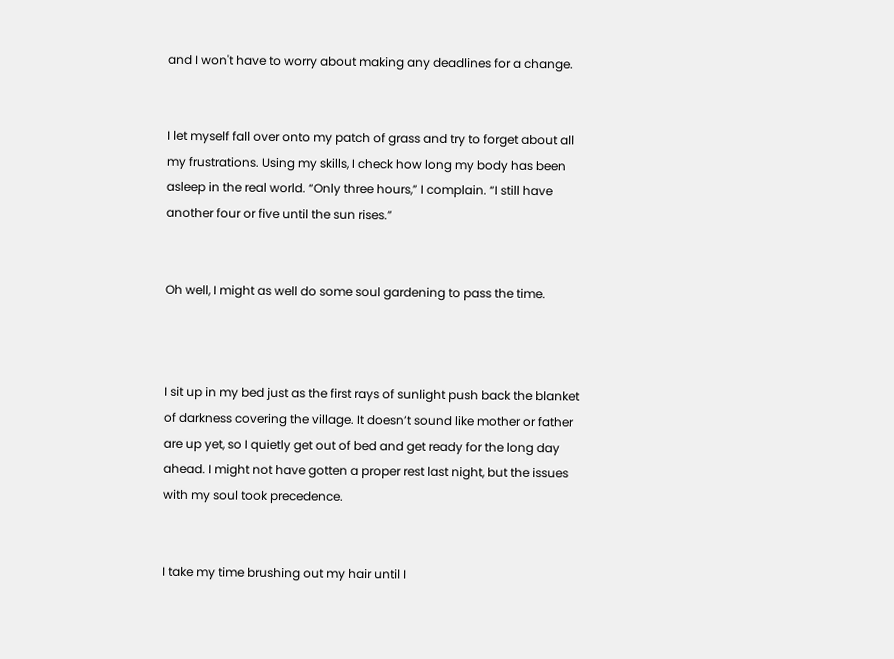and I won't have to worry about making any deadlines for a change.


I let myself fall over onto my patch of grass and try to forget about all my frustrations. Using my skills, I check how long my body has been asleep in the real world. “Only three hours,” I complain. “I still have another four or five until the sun rises.”


Oh well, I might as well do some soul gardening to pass the time.



I sit up in my bed just as the first rays of sunlight push back the blanket of darkness covering the village. It doesn’t sound like mother or father are up yet, so I quietly get out of bed and get ready for the long day ahead. I might not have gotten a proper rest last night, but the issues with my soul took precedence.


I take my time brushing out my hair until I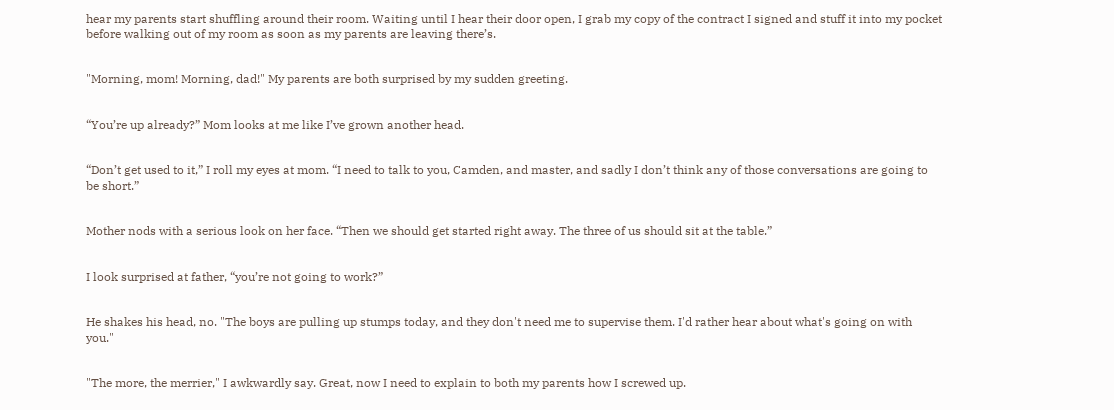hear my parents start shuffling around their room. Waiting until I hear their door open, I grab my copy of the contract I signed and stuff it into my pocket before walking out of my room as soon as my parents are leaving there’s.


"Morning, mom! Morning, dad!" My parents are both surprised by my sudden greeting.


“You’re up already?” Mom looks at me like I’ve grown another head.


“Don’t get used to it,” I roll my eyes at mom. “I need to talk to you, Camden, and master, and sadly I don’t think any of those conversations are going to be short.”


Mother nods with a serious look on her face. “Then we should get started right away. The three of us should sit at the table.”


I look surprised at father, “you’re not going to work?”


He shakes his head, no. "The boys are pulling up stumps today, and they don't need me to supervise them. I'd rather hear about what's going on with you."


"The more, the merrier," I awkwardly say. Great, now I need to explain to both my parents how I screwed up.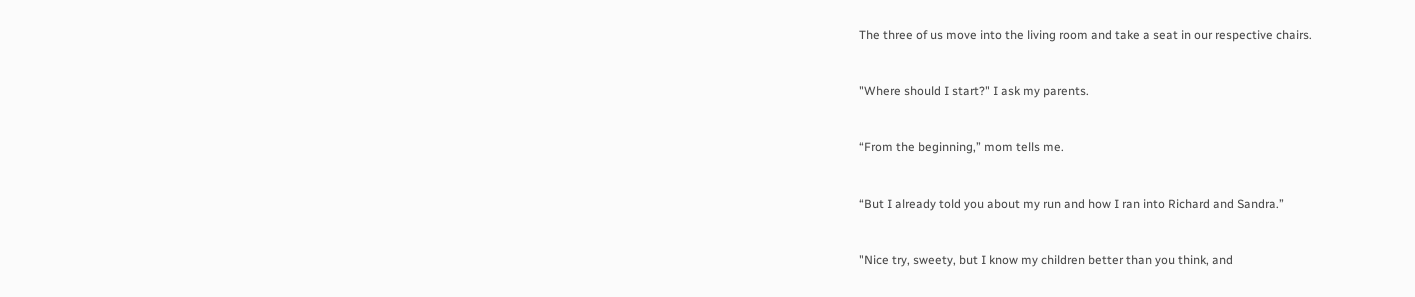The three of us move into the living room and take a seat in our respective chairs.


"Where should I start?" I ask my parents.


“From the beginning,” mom tells me.


“But I already told you about my run and how I ran into Richard and Sandra.”


"Nice try, sweety, but I know my children better than you think, and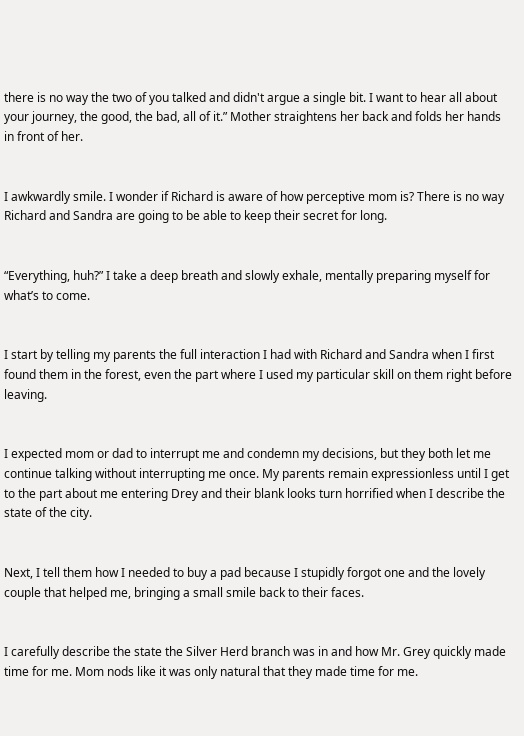there is no way the two of you talked and didn't argue a single bit. I want to hear all about your journey, the good, the bad, all of it.” Mother straightens her back and folds her hands in front of her.


I awkwardly smile. I wonder if Richard is aware of how perceptive mom is? There is no way Richard and Sandra are going to be able to keep their secret for long.


“Everything, huh?” I take a deep breath and slowly exhale, mentally preparing myself for what’s to come.


I start by telling my parents the full interaction I had with Richard and Sandra when I first found them in the forest, even the part where I used my particular skill on them right before leaving.


I expected mom or dad to interrupt me and condemn my decisions, but they both let me continue talking without interrupting me once. My parents remain expressionless until I get to the part about me entering Drey and their blank looks turn horrified when I describe the state of the city.


Next, I tell them how I needed to buy a pad because I stupidly forgot one and the lovely couple that helped me, bringing a small smile back to their faces.


I carefully describe the state the Silver Herd branch was in and how Mr. Grey quickly made time for me. Mom nods like it was only natural that they made time for me.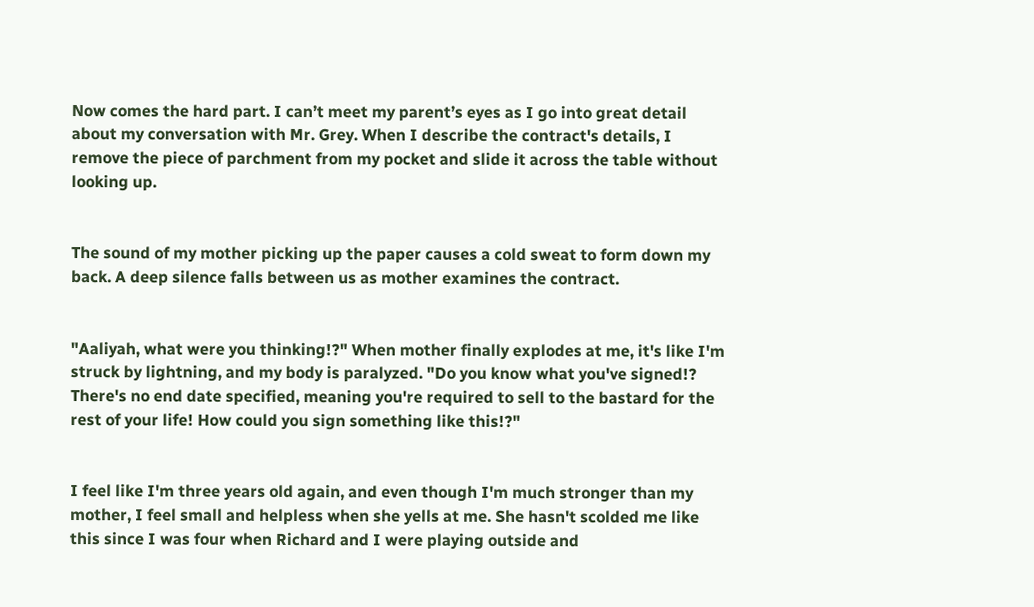Now comes the hard part. I can’t meet my parent’s eyes as I go into great detail about my conversation with Mr. Grey. When I describe the contract's details, I remove the piece of parchment from my pocket and slide it across the table without looking up.


The sound of my mother picking up the paper causes a cold sweat to form down my back. A deep silence falls between us as mother examines the contract.


"Aaliyah, what were you thinking!?" When mother finally explodes at me, it's like I'm struck by lightning, and my body is paralyzed. "Do you know what you've signed!? There's no end date specified, meaning you're required to sell to the bastard for the rest of your life! How could you sign something like this!?"


I feel like I'm three years old again, and even though I'm much stronger than my mother, I feel small and helpless when she yells at me. She hasn't scolded me like this since I was four when Richard and I were playing outside and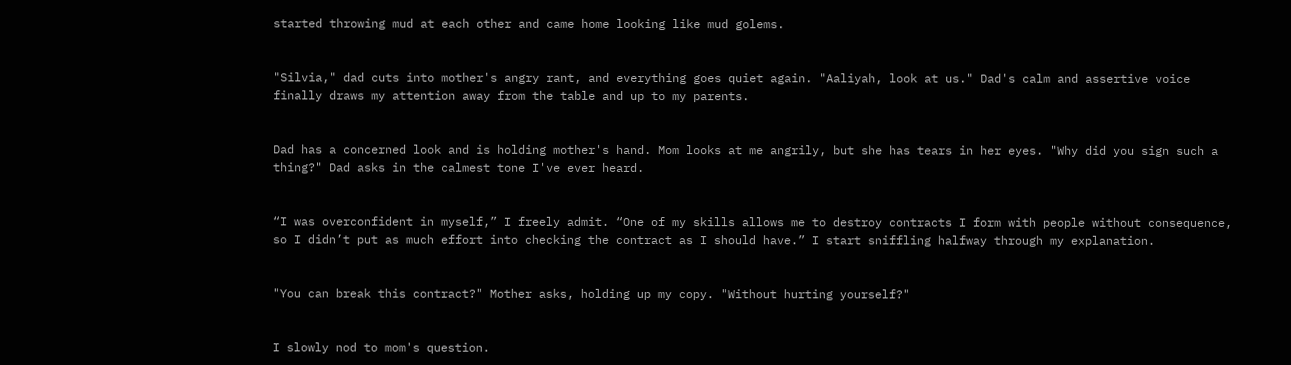started throwing mud at each other and came home looking like mud golems.


"Silvia," dad cuts into mother's angry rant, and everything goes quiet again. "Aaliyah, look at us." Dad's calm and assertive voice finally draws my attention away from the table and up to my parents.


Dad has a concerned look and is holding mother's hand. Mom looks at me angrily, but she has tears in her eyes. "Why did you sign such a thing?" Dad asks in the calmest tone I've ever heard.


“I was overconfident in myself,” I freely admit. “One of my skills allows me to destroy contracts I form with people without consequence, so I didn’t put as much effort into checking the contract as I should have.” I start sniffling halfway through my explanation.


"You can break this contract?" Mother asks, holding up my copy. "Without hurting yourself?"


I slowly nod to mom's question.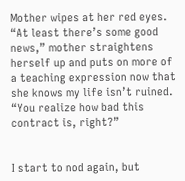Mother wipes at her red eyes. “At least there’s some good news,” mother straightens herself up and puts on more of a teaching expression now that she knows my life isn’t ruined. “You realize how bad this contract is, right?”


I start to nod again, but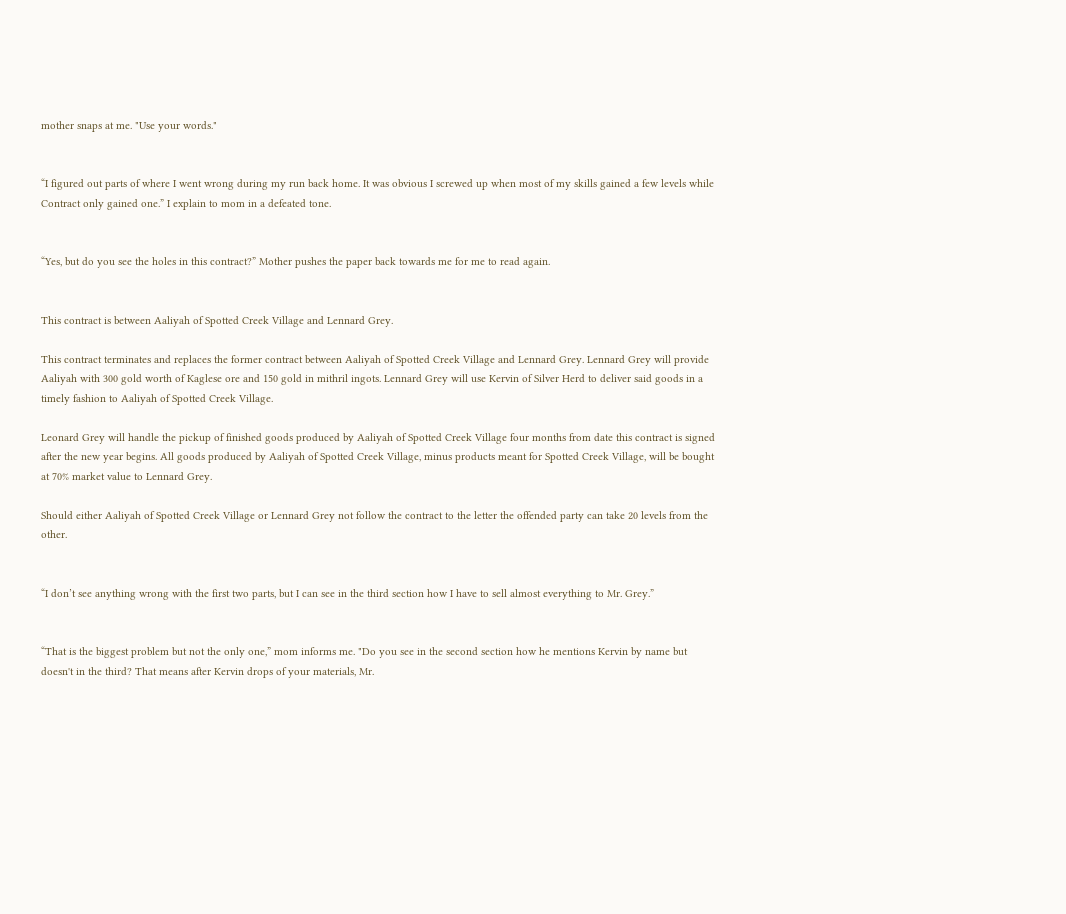mother snaps at me. "Use your words."


“I figured out parts of where I went wrong during my run back home. It was obvious I screwed up when most of my skills gained a few levels while Contract only gained one.” I explain to mom in a defeated tone.


“Yes, but do you see the holes in this contract?” Mother pushes the paper back towards me for me to read again.


This contract is between Aaliyah of Spotted Creek Village and Lennard Grey.

This contract terminates and replaces the former contract between Aaliyah of Spotted Creek Village and Lennard Grey. Lennard Grey will provide Aaliyah with 300 gold worth of Kaglese ore and 150 gold in mithril ingots. Lennard Grey will use Kervin of Silver Herd to deliver said goods in a timely fashion to Aaliyah of Spotted Creek Village.

Leonard Grey will handle the pickup of finished goods produced by Aaliyah of Spotted Creek Village four months from date this contract is signed after the new year begins. All goods produced by Aaliyah of Spotted Creek Village, minus products meant for Spotted Creek Village, will be bought at 70% market value to Lennard Grey.

Should either Aaliyah of Spotted Creek Village or Lennard Grey not follow the contract to the letter the offended party can take 20 levels from the other.


“I don’t see anything wrong with the first two parts, but I can see in the third section how I have to sell almost everything to Mr. Grey.”


“That is the biggest problem but not the only one,” mom informs me. "Do you see in the second section how he mentions Kervin by name but doesn't in the third? That means after Kervin drops of your materials, Mr.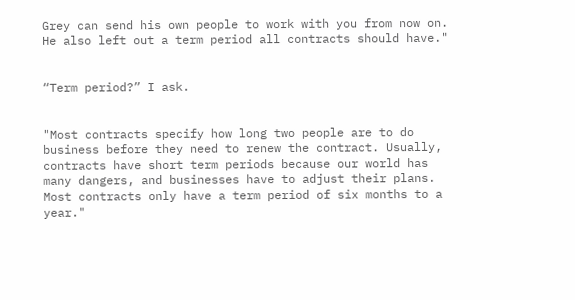Grey can send his own people to work with you from now on. He also left out a term period all contracts should have."


“Term period?” I ask.


"Most contracts specify how long two people are to do business before they need to renew the contract. Usually, contracts have short term periods because our world has many dangers, and businesses have to adjust their plans. Most contracts only have a term period of six months to a year."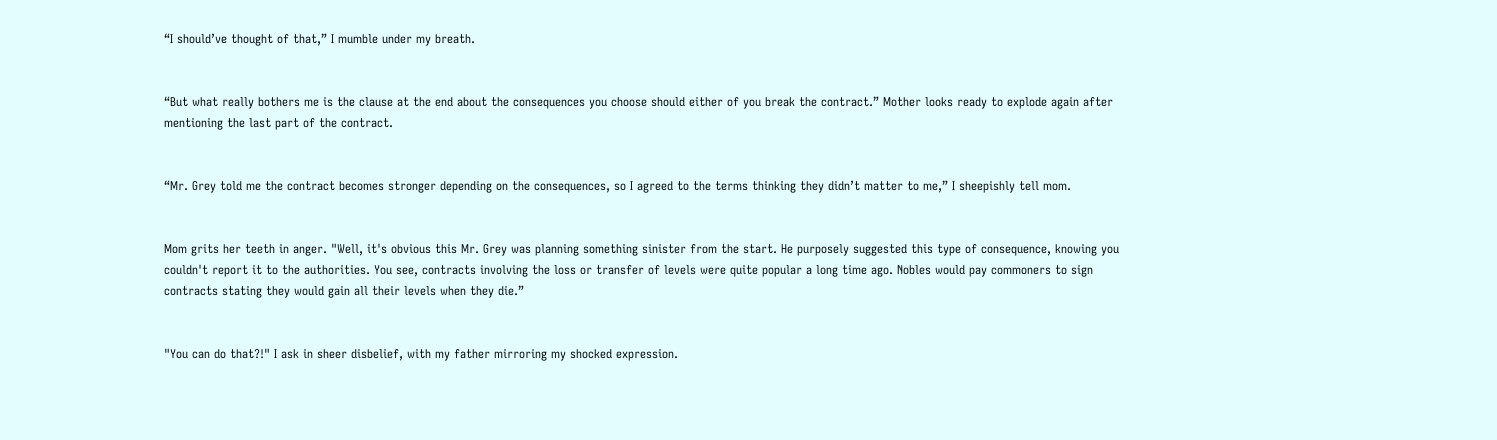“I should’ve thought of that,” I mumble under my breath.


“But what really bothers me is the clause at the end about the consequences you choose should either of you break the contract.” Mother looks ready to explode again after mentioning the last part of the contract.


“Mr. Grey told me the contract becomes stronger depending on the consequences, so I agreed to the terms thinking they didn’t matter to me,” I sheepishly tell mom.


Mom grits her teeth in anger. "Well, it's obvious this Mr. Grey was planning something sinister from the start. He purposely suggested this type of consequence, knowing you couldn't report it to the authorities. You see, contracts involving the loss or transfer of levels were quite popular a long time ago. Nobles would pay commoners to sign contracts stating they would gain all their levels when they die.”


"You can do that?!" I ask in sheer disbelief, with my father mirroring my shocked expression.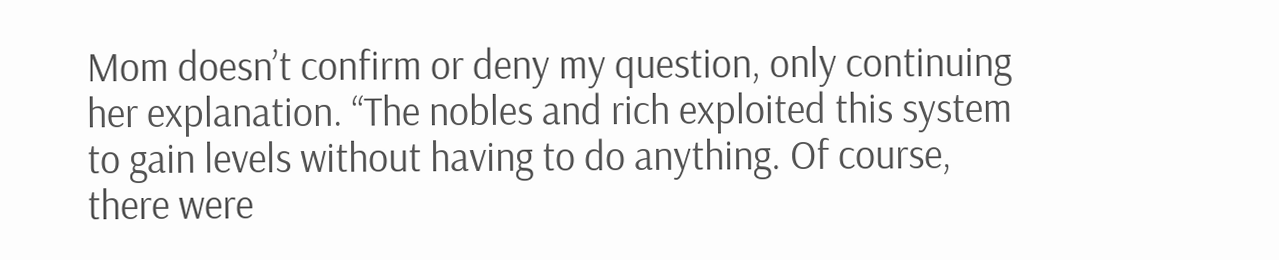Mom doesn’t confirm or deny my question, only continuing her explanation. “The nobles and rich exploited this system to gain levels without having to do anything. Of course, there were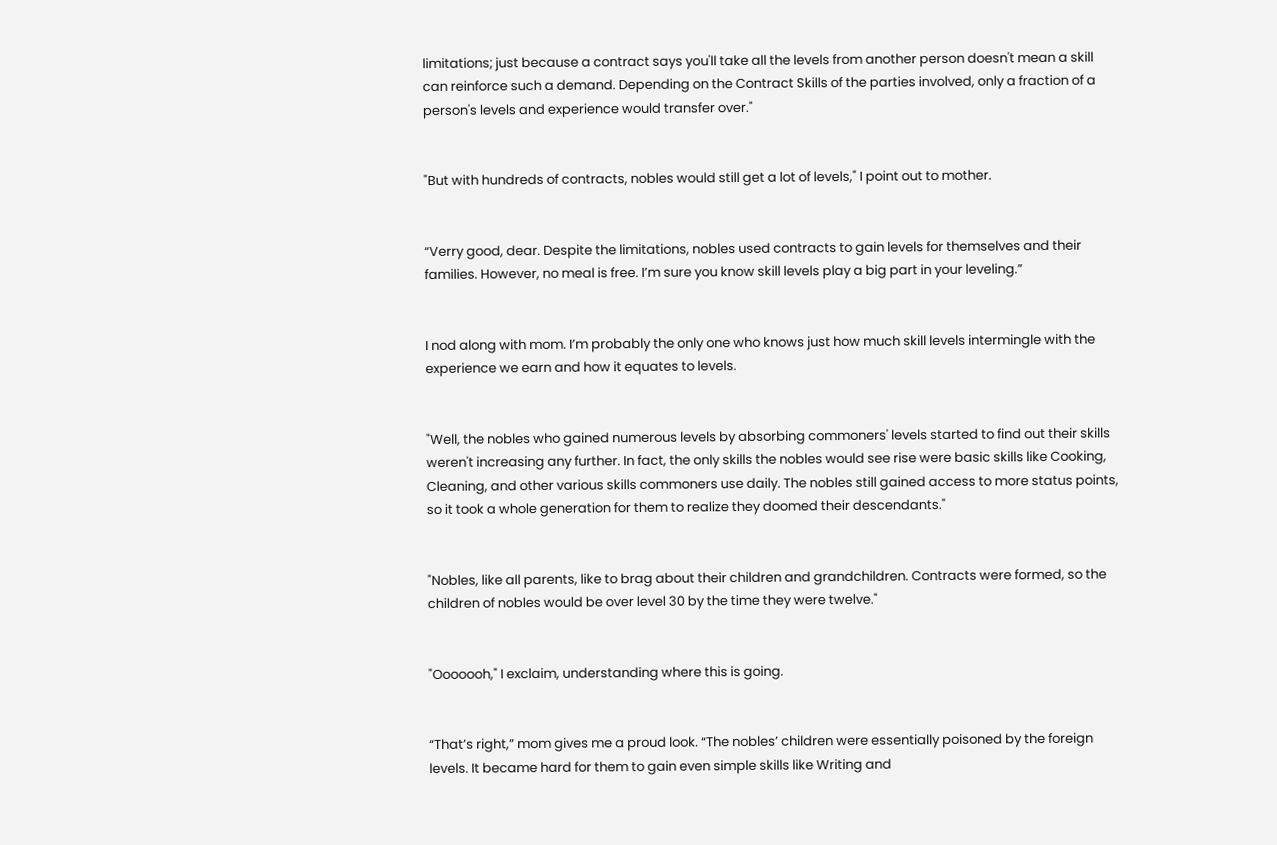limitations; just because a contract says you'll take all the levels from another person doesn't mean a skill can reinforce such a demand. Depending on the Contract Skills of the parties involved, only a fraction of a person's levels and experience would transfer over."


"But with hundreds of contracts, nobles would still get a lot of levels," I point out to mother.


“Verry good, dear. Despite the limitations, nobles used contracts to gain levels for themselves and their families. However, no meal is free. I’m sure you know skill levels play a big part in your leveling.”


I nod along with mom. I’m probably the only one who knows just how much skill levels intermingle with the experience we earn and how it equates to levels.


"Well, the nobles who gained numerous levels by absorbing commoners' levels started to find out their skills weren't increasing any further. In fact, the only skills the nobles would see rise were basic skills like Cooking, Cleaning, and other various skills commoners use daily. The nobles still gained access to more status points, so it took a whole generation for them to realize they doomed their descendants."


"Nobles, like all parents, like to brag about their children and grandchildren. Contracts were formed, so the children of nobles would be over level 30 by the time they were twelve."


"Ooooooh," I exclaim, understanding where this is going.


“That’s right,” mom gives me a proud look. “The nobles’ children were essentially poisoned by the foreign levels. It became hard for them to gain even simple skills like Writing and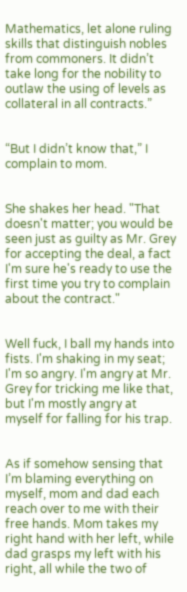Mathematics, let alone ruling skills that distinguish nobles from commoners. It didn’t take long for the nobility to outlaw the using of levels as collateral in all contracts.”


“But I didn’t know that,” I complain to mom.


She shakes her head. "That doesn't matter; you would be seen just as guilty as Mr. Grey for accepting the deal, a fact I'm sure he's ready to use the first time you try to complain about the contract."


Well fuck, I ball my hands into fists. I'm shaking in my seat; I'm so angry. I'm angry at Mr. Grey for tricking me like that, but I'm mostly angry at myself for falling for his trap.


As if somehow sensing that I’m blaming everything on myself, mom and dad each reach over to me with their free hands. Mom takes my right hand with her left, while dad grasps my left with his right, all while the two of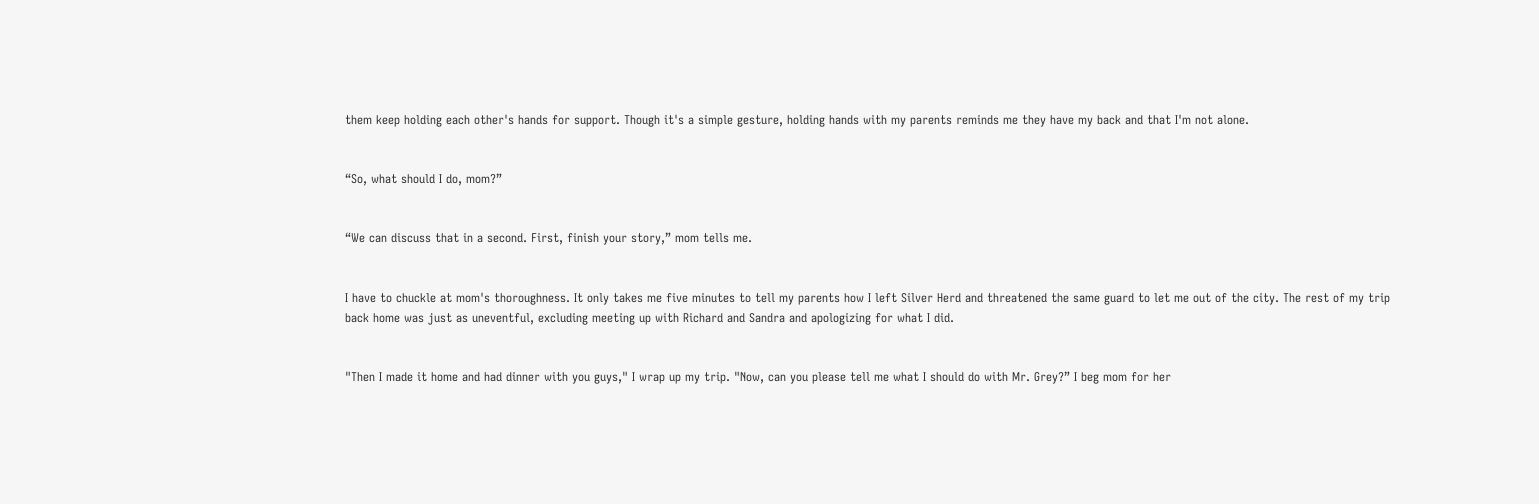them keep holding each other's hands for support. Though it's a simple gesture, holding hands with my parents reminds me they have my back and that I'm not alone.


“So, what should I do, mom?”


“We can discuss that in a second. First, finish your story,” mom tells me.


I have to chuckle at mom's thoroughness. It only takes me five minutes to tell my parents how I left Silver Herd and threatened the same guard to let me out of the city. The rest of my trip back home was just as uneventful, excluding meeting up with Richard and Sandra and apologizing for what I did.


"Then I made it home and had dinner with you guys," I wrap up my trip. "Now, can you please tell me what I should do with Mr. Grey?” I beg mom for her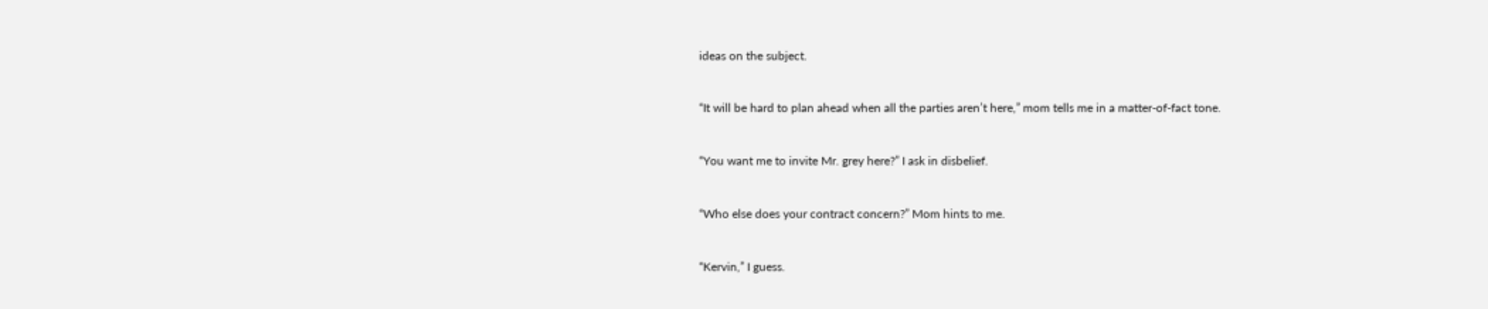ideas on the subject.


“It will be hard to plan ahead when all the parties aren’t here,” mom tells me in a matter-of-fact tone.


“You want me to invite Mr. grey here?” I ask in disbelief.


“Who else does your contract concern?” Mom hints to me.


“Kervin,” I guess.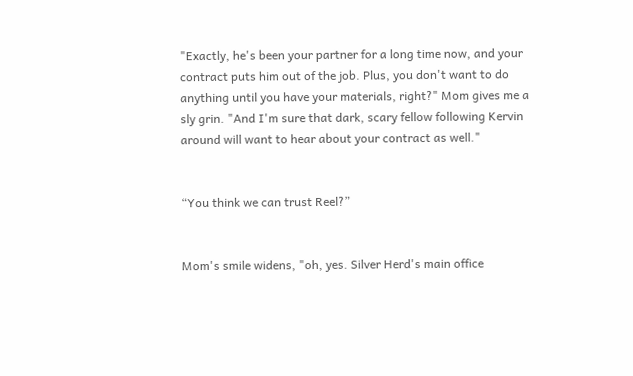"Exactly, he's been your partner for a long time now, and your contract puts him out of the job. Plus, you don't want to do anything until you have your materials, right?" Mom gives me a sly grin. "And I'm sure that dark, scary fellow following Kervin around will want to hear about your contract as well."


“You think we can trust Reel?”


Mom's smile widens, "oh, yes. Silver Herd's main office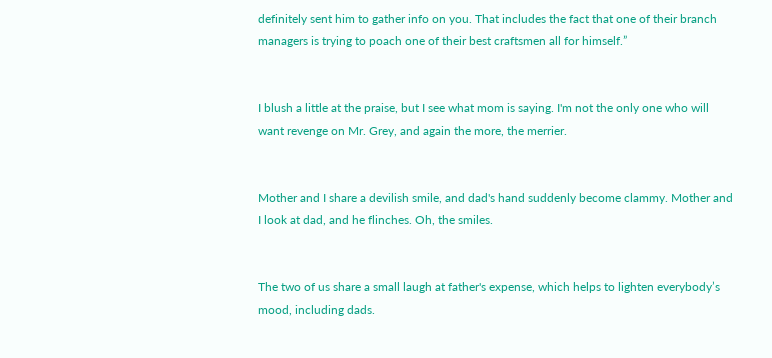definitely sent him to gather info on you. That includes the fact that one of their branch managers is trying to poach one of their best craftsmen all for himself.”


I blush a little at the praise, but I see what mom is saying. I'm not the only one who will want revenge on Mr. Grey, and again the more, the merrier.


Mother and I share a devilish smile, and dad's hand suddenly become clammy. Mother and I look at dad, and he flinches. Oh, the smiles.


The two of us share a small laugh at father's expense, which helps to lighten everybody’s mood, including dads.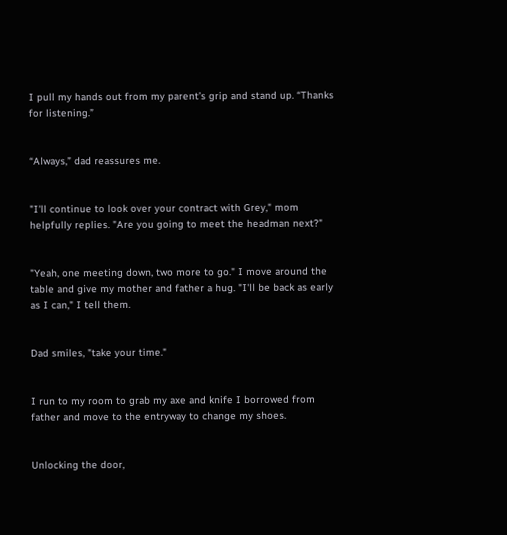I pull my hands out from my parent’s grip and stand up. “Thanks for listening.”


“Always,” dad reassures me.


"I'll continue to look over your contract with Grey," mom helpfully replies. "Are you going to meet the headman next?"


"Yeah, one meeting down, two more to go." I move around the table and give my mother and father a hug. "I'll be back as early as I can," I tell them.


Dad smiles, "take your time."


I run to my room to grab my axe and knife I borrowed from father and move to the entryway to change my shoes.


Unlocking the door,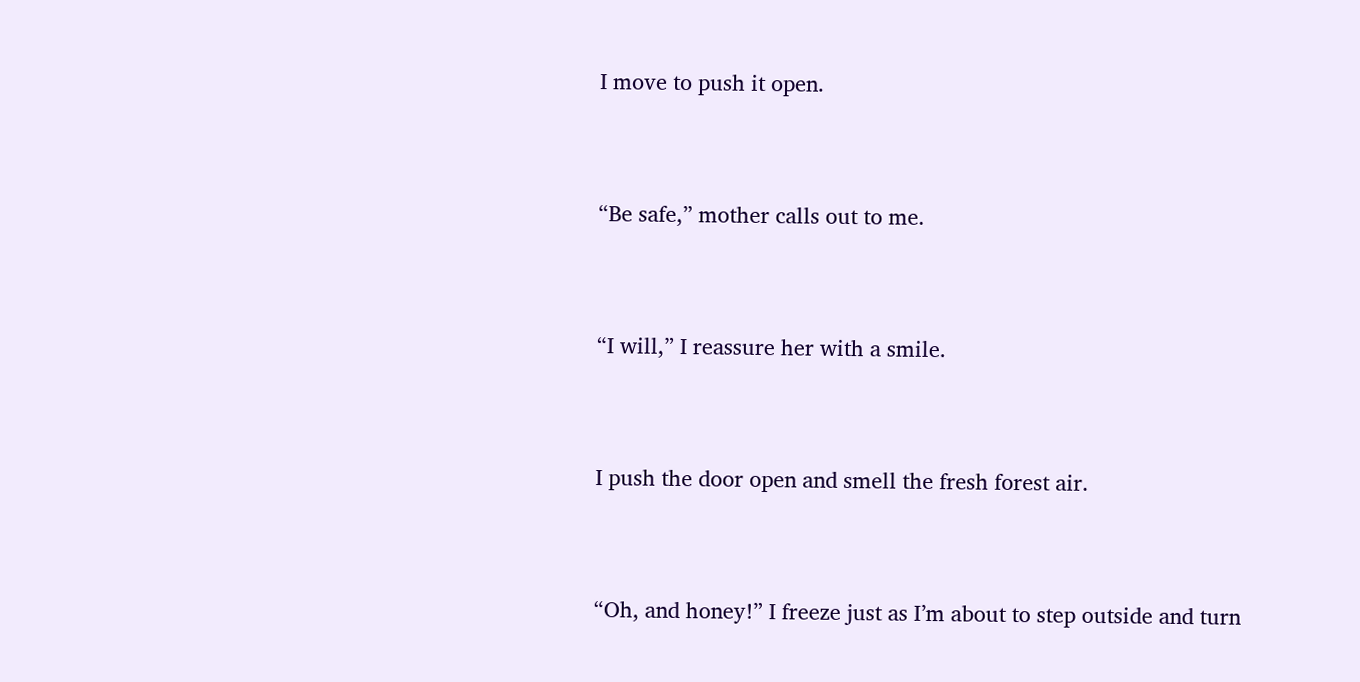I move to push it open.


“Be safe,” mother calls out to me.


“I will,” I reassure her with a smile.


I push the door open and smell the fresh forest air.


“Oh, and honey!” I freeze just as I’m about to step outside and turn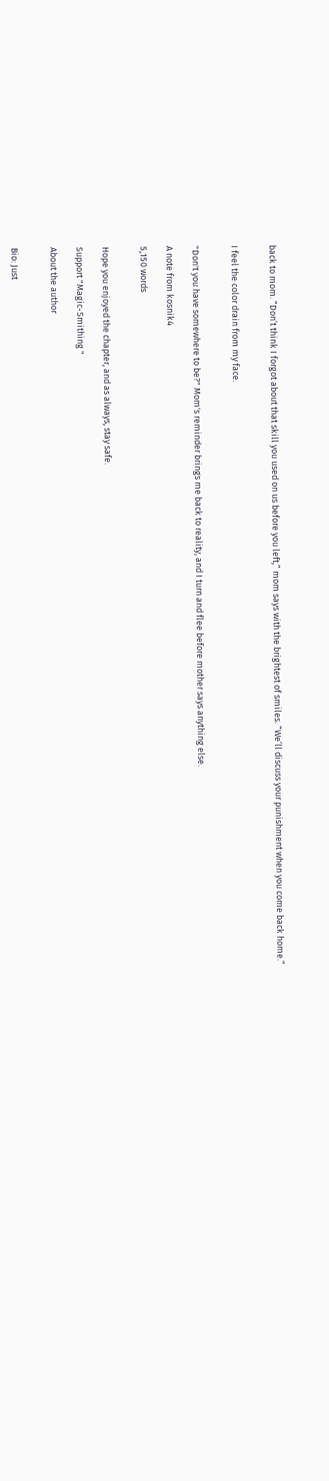back to mom. “Don’t think I forgot about that skill you used on us before you left,” mom says with the brightest of smiles. “We’ll discuss your punishment when you come back home.”


I feel the color drain from my face.


"Don't you have somewhere to be?" Mom's reminder brings me back to reality, and I turn and flee before mother says anything else.

A note from kosnik4

5,150 words


Hope you enjoyed the chapter, and as always, stay safe.

Support "Magic-Smithing "

About the author


Bio: Just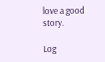love a good story.

Log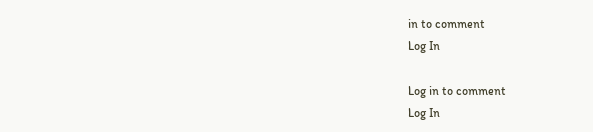in to comment
Log In

Log in to comment
Log In